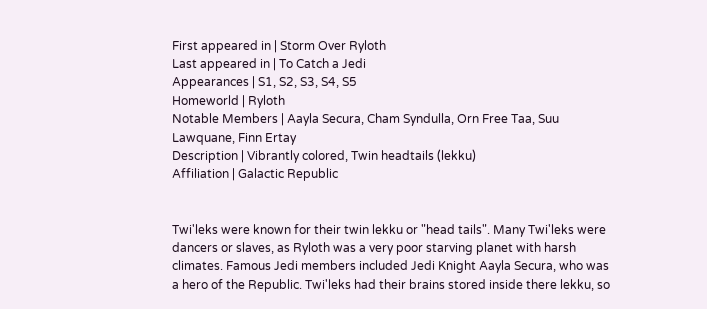First appeared in | Storm Over Ryloth
Last appeared in | To Catch a Jedi
Appearances | S1, S2, S3, S4, S5
Homeworld | Ryloth
Notable Members | Aayla Secura, Cham Syndulla, Orn Free Taa, Suu Lawquane, Finn Ertay
Description | Vibrantly colored, Twin headtails (lekku)
Affiliation | Galactic Republic


Twi'leks were known for their twin lekku or "head tails". Many Twi'leks were dancers or slaves, as Ryloth was a very poor starving planet with harsh climates. Famous Jedi members included Jedi Knight Aayla Secura, who was a hero of the Republic. Twi'leks had their brains stored inside there lekku, so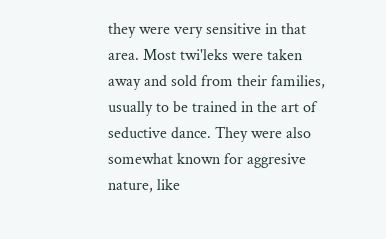they were very sensitive in that area. Most twi'leks were taken away and sold from their families, usually to be trained in the art of seductive dance. They were also somewhat known for aggresive nature, like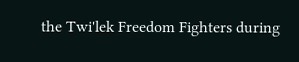the Twi'lek Freedom Fighters during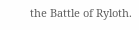the Battle of Ryloth.